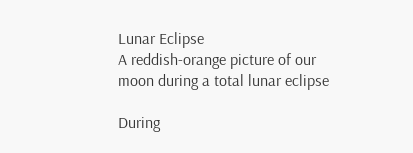Lunar Eclipse
A reddish-orange picture of our moon during a total lunar eclipse

During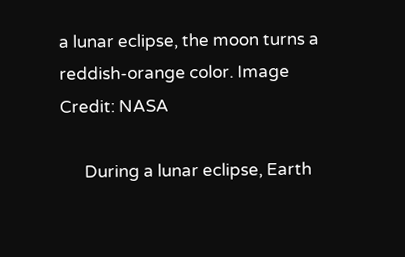a lunar eclipse, the moon turns a reddish-orange color. Image Credit: NASA

      During a lunar eclipse, Earth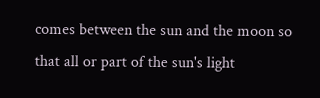comes between the sun and the moon so that all or part of the sun's light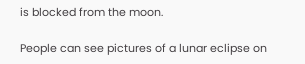is blocked from the moon.

People can see pictures of a lunar eclipse on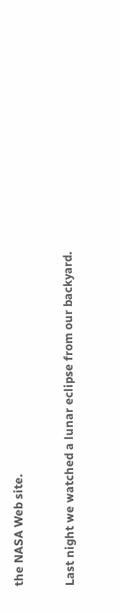the NASA Web site.

Last night we watched a lunar eclipse from our backyard.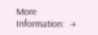More Information:   →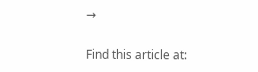→

Find this article at: